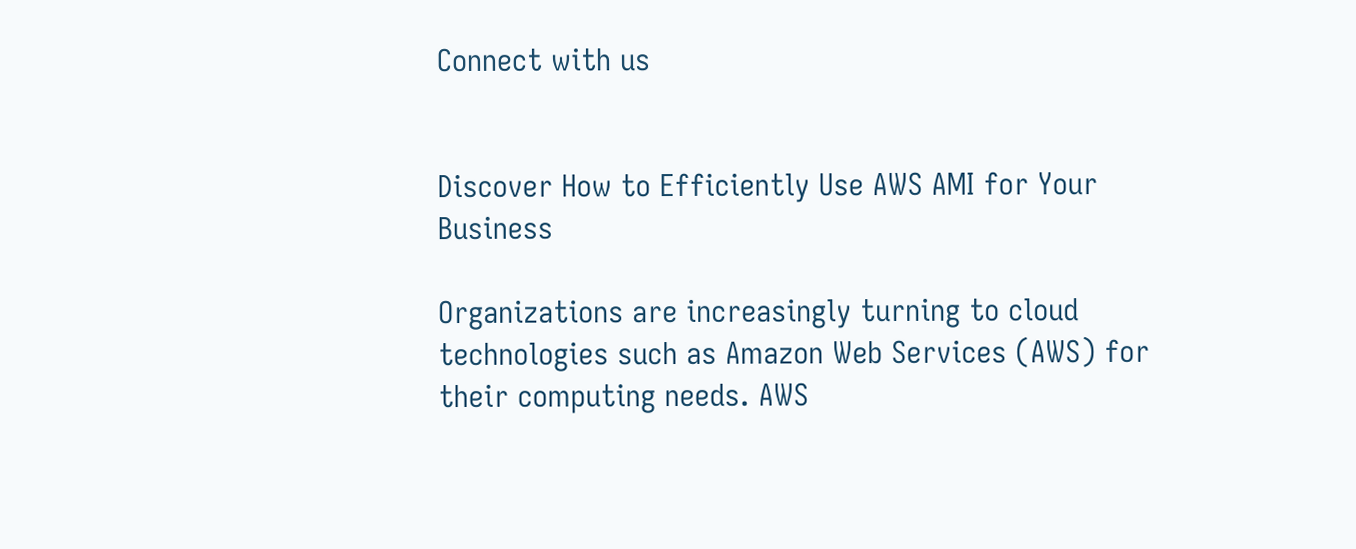Connect with us


Discover How to Efficiently Use AWS AMI for Your Business

Organizations are increasingly turning to cloud technologies such as Amazon Web Services (AWS) for their computing needs. AWS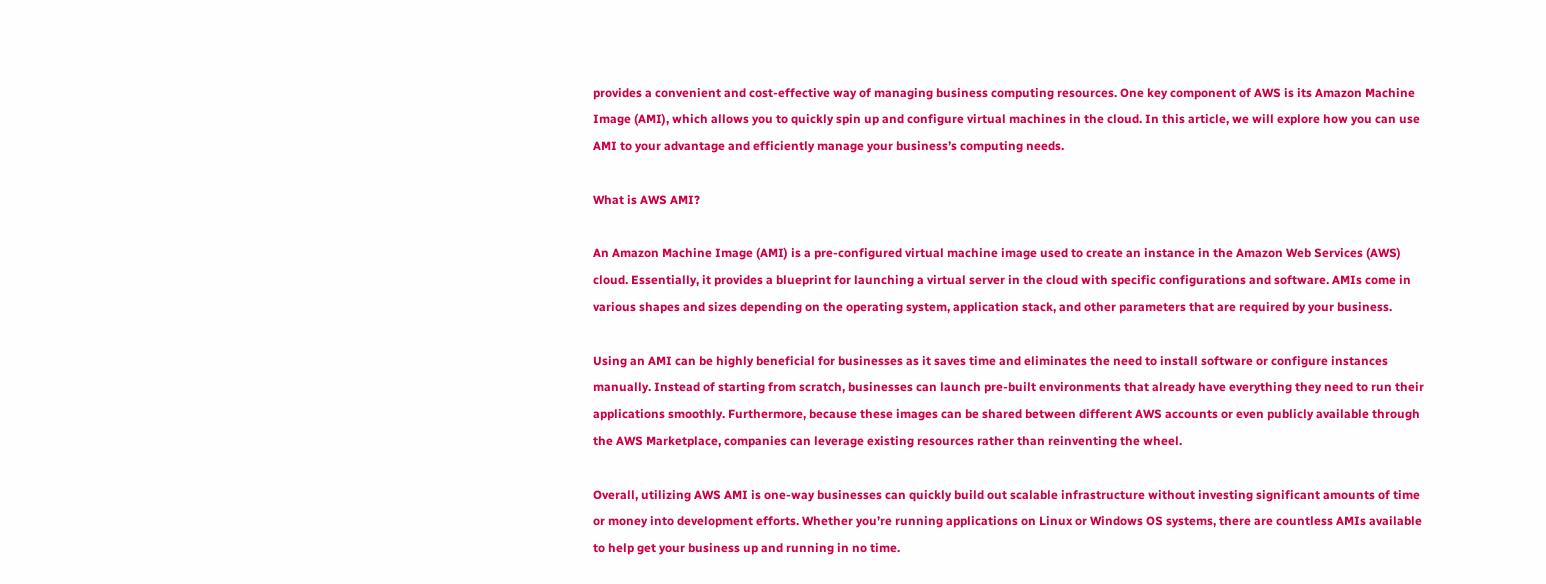provides a convenient and cost-effective way of managing business computing resources. One key component of AWS is its Amazon Machine Image (AMI), which allows you to quickly spin up and configure virtual machines in the cloud. In this article, we will explore how you can use AMI to your advantage and efficiently manage your business’s computing needs.

What is AWS AMI?

An Amazon Machine Image (AMI) is a pre-configured virtual machine image used to create an instance in the Amazon Web Services (AWS) cloud. Essentially, it provides a blueprint for launching a virtual server in the cloud with specific configurations and software. AMIs come in various shapes and sizes depending on the operating system, application stack, and other parameters that are required by your business.

Using an AMI can be highly beneficial for businesses as it saves time and eliminates the need to install software or configure instances manually. Instead of starting from scratch, businesses can launch pre-built environments that already have everything they need to run their applications smoothly. Furthermore, because these images can be shared between different AWS accounts or even publicly available through the AWS Marketplace, companies can leverage existing resources rather than reinventing the wheel.

Overall, utilizing AWS AMI is one-way businesses can quickly build out scalable infrastructure without investing significant amounts of time or money into development efforts. Whether you’re running applications on Linux or Windows OS systems, there are countless AMIs available to help get your business up and running in no time.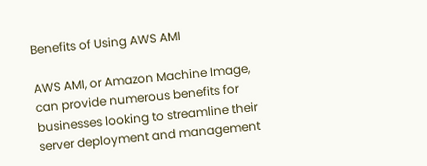Benefits of Using AWS AMI

AWS AMI, or Amazon Machine Image, can provide numerous benefits for businesses looking to streamline their server deployment and management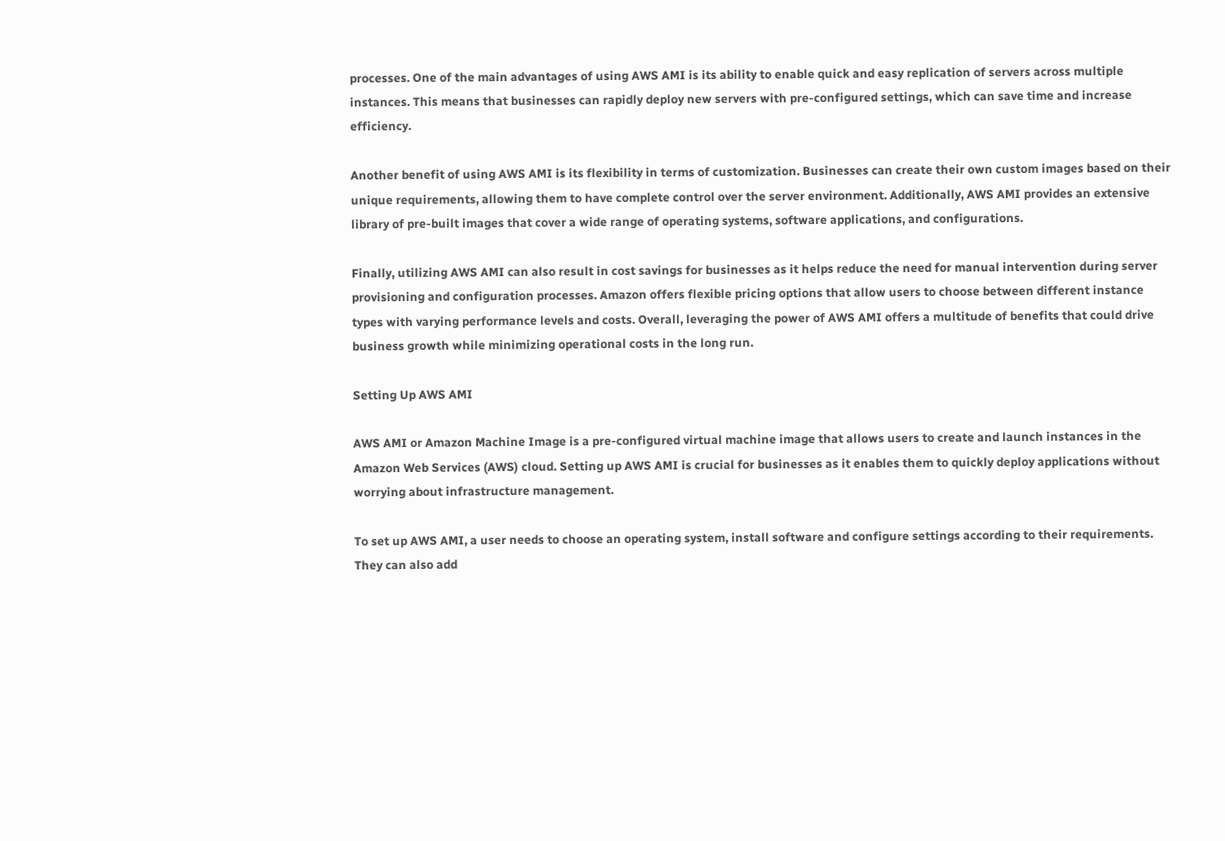processes. One of the main advantages of using AWS AMI is its ability to enable quick and easy replication of servers across multiple instances. This means that businesses can rapidly deploy new servers with pre-configured settings, which can save time and increase efficiency.

Another benefit of using AWS AMI is its flexibility in terms of customization. Businesses can create their own custom images based on their unique requirements, allowing them to have complete control over the server environment. Additionally, AWS AMI provides an extensive library of pre-built images that cover a wide range of operating systems, software applications, and configurations.

Finally, utilizing AWS AMI can also result in cost savings for businesses as it helps reduce the need for manual intervention during server provisioning and configuration processes. Amazon offers flexible pricing options that allow users to choose between different instance types with varying performance levels and costs. Overall, leveraging the power of AWS AMI offers a multitude of benefits that could drive business growth while minimizing operational costs in the long run.

Setting Up AWS AMI

AWS AMI or Amazon Machine Image is a pre-configured virtual machine image that allows users to create and launch instances in the Amazon Web Services (AWS) cloud. Setting up AWS AMI is crucial for businesses as it enables them to quickly deploy applications without worrying about infrastructure management.

To set up AWS AMI, a user needs to choose an operating system, install software and configure settings according to their requirements. They can also add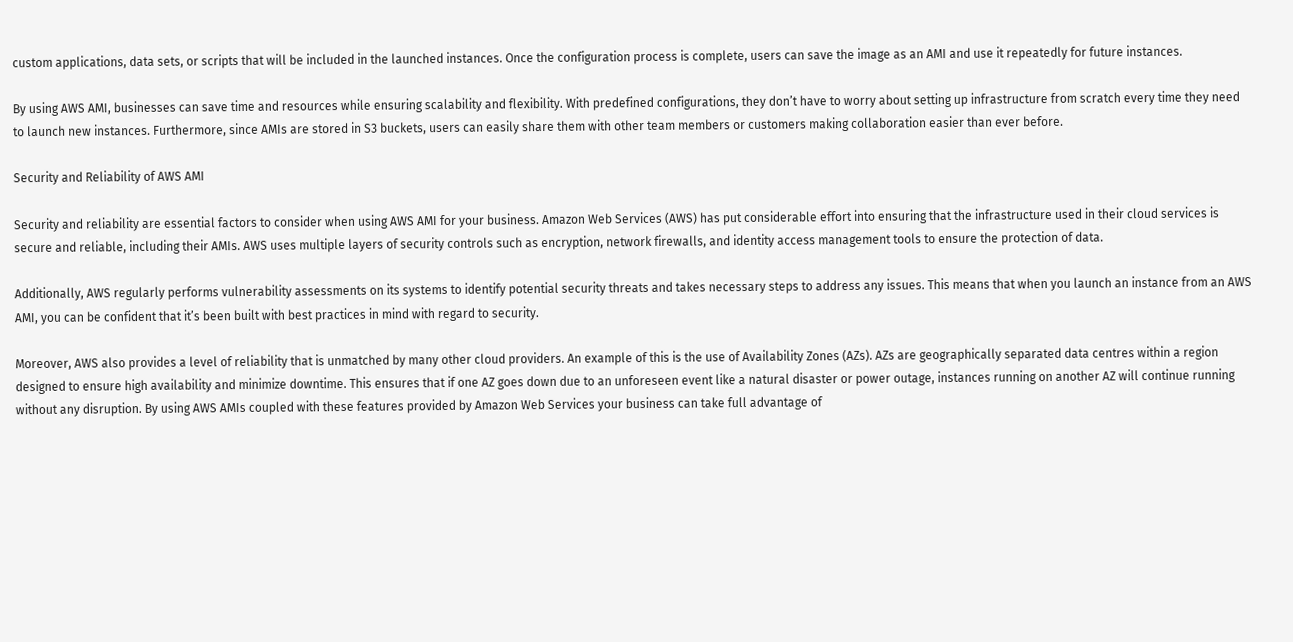custom applications, data sets, or scripts that will be included in the launched instances. Once the configuration process is complete, users can save the image as an AMI and use it repeatedly for future instances.

By using AWS AMI, businesses can save time and resources while ensuring scalability and flexibility. With predefined configurations, they don’t have to worry about setting up infrastructure from scratch every time they need to launch new instances. Furthermore, since AMIs are stored in S3 buckets, users can easily share them with other team members or customers making collaboration easier than ever before.

Security and Reliability of AWS AMI

Security and reliability are essential factors to consider when using AWS AMI for your business. Amazon Web Services (AWS) has put considerable effort into ensuring that the infrastructure used in their cloud services is secure and reliable, including their AMIs. AWS uses multiple layers of security controls such as encryption, network firewalls, and identity access management tools to ensure the protection of data.

Additionally, AWS regularly performs vulnerability assessments on its systems to identify potential security threats and takes necessary steps to address any issues. This means that when you launch an instance from an AWS AMI, you can be confident that it’s been built with best practices in mind with regard to security.

Moreover, AWS also provides a level of reliability that is unmatched by many other cloud providers. An example of this is the use of Availability Zones (AZs). AZs are geographically separated data centres within a region designed to ensure high availability and minimize downtime. This ensures that if one AZ goes down due to an unforeseen event like a natural disaster or power outage, instances running on another AZ will continue running without any disruption. By using AWS AMIs coupled with these features provided by Amazon Web Services your business can take full advantage of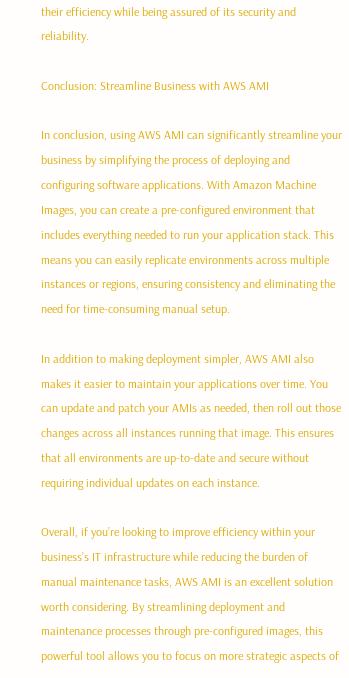their efficiency while being assured of its security and reliability.

Conclusion: Streamline Business with AWS AMI

In conclusion, using AWS AMI can significantly streamline your business by simplifying the process of deploying and configuring software applications. With Amazon Machine Images, you can create a pre-configured environment that includes everything needed to run your application stack. This means you can easily replicate environments across multiple instances or regions, ensuring consistency and eliminating the need for time-consuming manual setup.

In addition to making deployment simpler, AWS AMI also makes it easier to maintain your applications over time. You can update and patch your AMIs as needed, then roll out those changes across all instances running that image. This ensures that all environments are up-to-date and secure without requiring individual updates on each instance.

Overall, if you’re looking to improve efficiency within your business’s IT infrastructure while reducing the burden of manual maintenance tasks, AWS AMI is an excellent solution worth considering. By streamlining deployment and maintenance processes through pre-configured images, this powerful tool allows you to focus on more strategic aspects of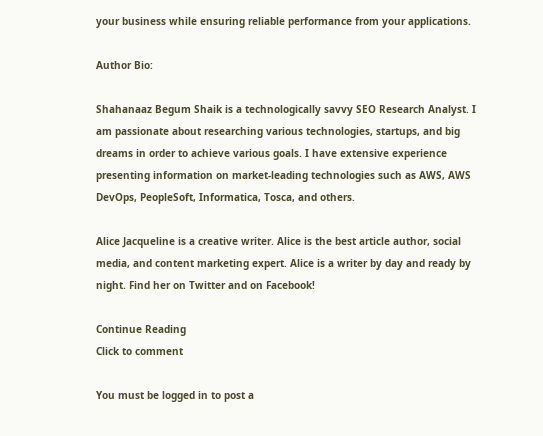your business while ensuring reliable performance from your applications.

Author Bio:

Shahanaaz Begum Shaik is a technologically savvy SEO Research Analyst. I am passionate about researching various technologies, startups, and big dreams in order to achieve various goals. I have extensive experience presenting information on market-leading technologies such as AWS, AWS DevOps, PeopleSoft, Informatica, Tosca, and others.

Alice Jacqueline is a creative writer. Alice is the best article author, social media, and content marketing expert. Alice is a writer by day and ready by night. Find her on Twitter and on Facebook!

Continue Reading
Click to comment

You must be logged in to post a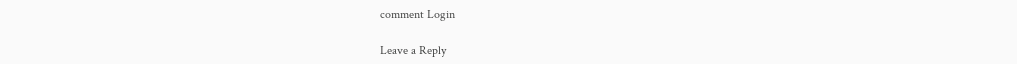comment Login

Leave a Reply